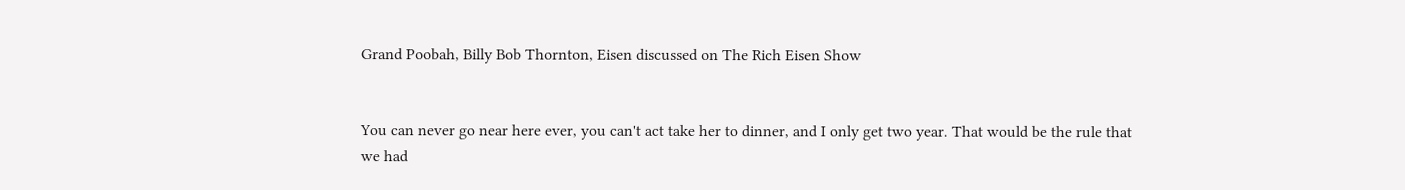Grand Poobah, Billy Bob Thornton, Eisen discussed on The Rich Eisen Show


You can never go near here ever, you can't act take her to dinner, and I only get two year. That would be the rule that we had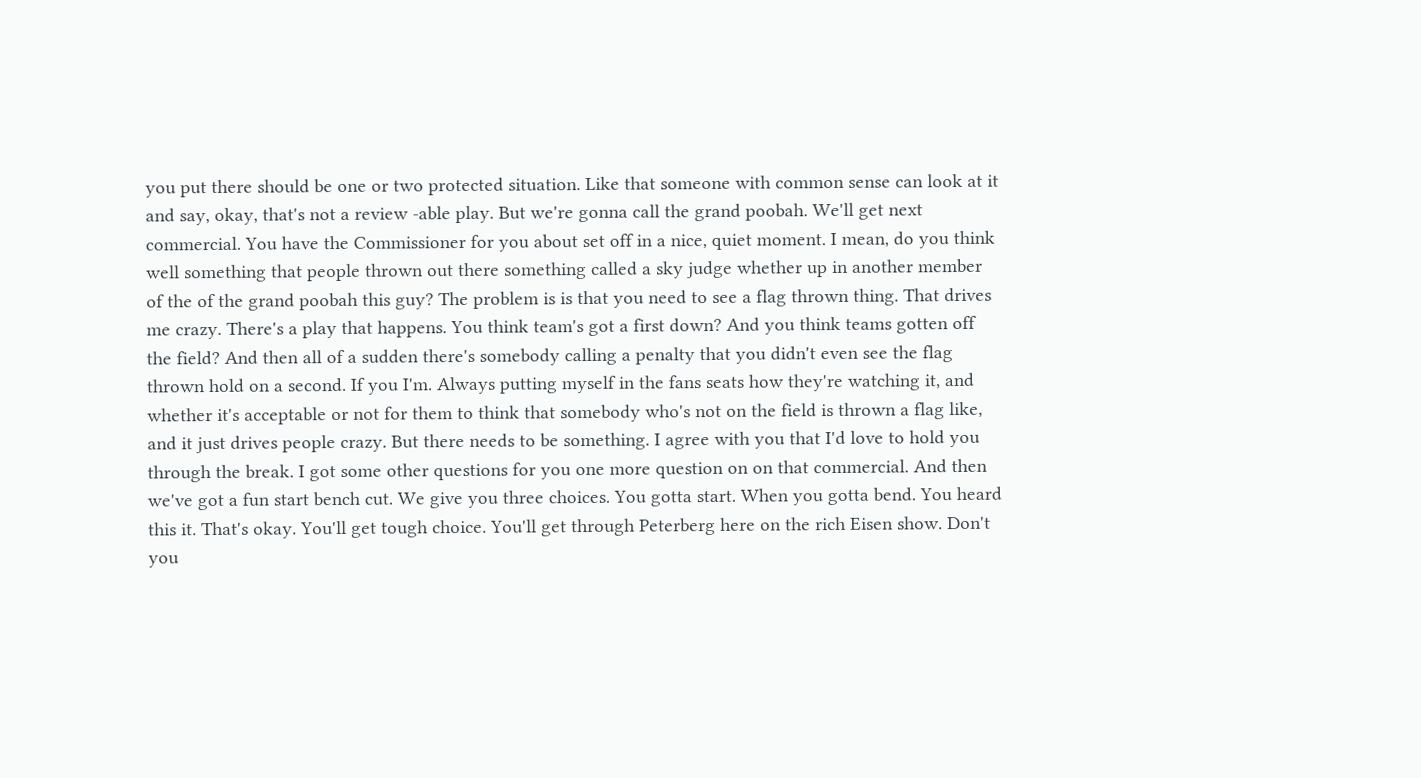you put there should be one or two protected situation. Like that someone with common sense can look at it and say, okay, that's not a review -able play. But we're gonna call the grand poobah. We'll get next commercial. You have the Commissioner for you about set off in a nice, quiet moment. I mean, do you think well something that people thrown out there something called a sky judge whether up in another member of the of the grand poobah this guy? The problem is is that you need to see a flag thrown thing. That drives me crazy. There's a play that happens. You think team's got a first down? And you think teams gotten off the field? And then all of a sudden there's somebody calling a penalty that you didn't even see the flag thrown hold on a second. If you I'm. Always putting myself in the fans seats how they're watching it, and whether it's acceptable or not for them to think that somebody who's not on the field is thrown a flag like, and it just drives people crazy. But there needs to be something. I agree with you that I'd love to hold you through the break. I got some other questions for you one more question on on that commercial. And then we've got a fun start bench cut. We give you three choices. You gotta start. When you gotta bend. You heard this it. That's okay. You'll get tough choice. You'll get through Peterberg here on the rich Eisen show. Don't you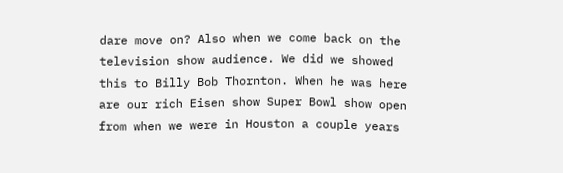dare move on? Also when we come back on the television show audience. We did we showed this to Billy Bob Thornton. When he was here are our rich Eisen show Super Bowl show open from when we were in Houston a couple years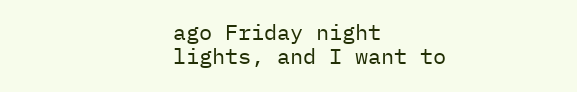ago Friday night lights, and I want to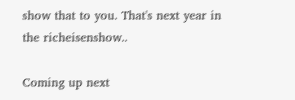show that to you. That's next year in the richeisenshow..

Coming up next